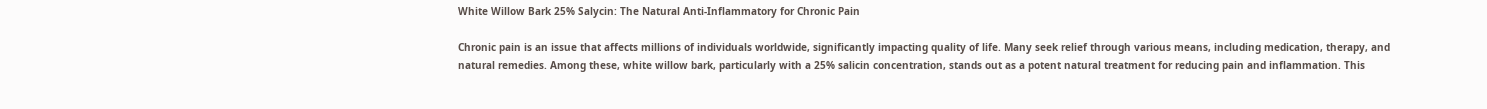White Willow Bark 25% Salycin: The Natural Anti-Inflammatory for Chronic Pain

Chronic pain is an issue that affects millions of individuals worldwide, significantly impacting quality of life. Many seek relief through various means, including medication, therapy, and natural remedies. Among these, white willow bark, particularly with a 25% salicin concentration, stands out as a potent natural treatment for reducing pain and inflammation. This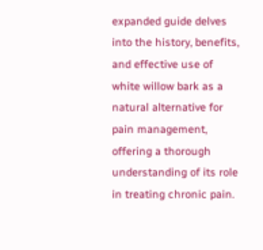expanded guide delves into the history, benefits, and effective use of white willow bark as a natural alternative for pain management, offering a thorough understanding of its role in treating chronic pain.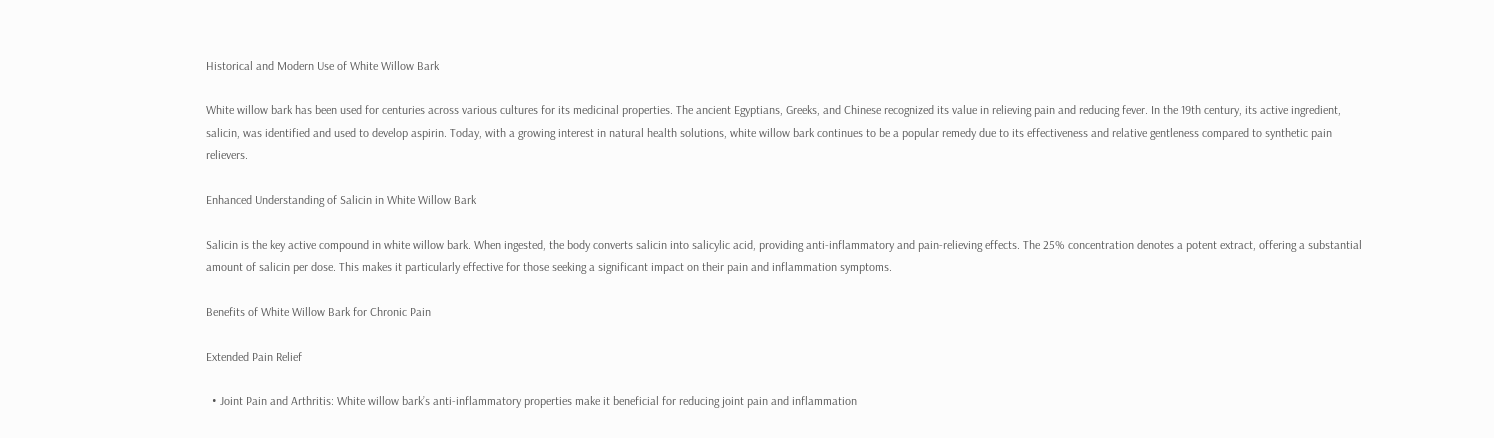Historical and Modern Use of White Willow Bark

White willow bark has been used for centuries across various cultures for its medicinal properties. The ancient Egyptians, Greeks, and Chinese recognized its value in relieving pain and reducing fever. In the 19th century, its active ingredient, salicin, was identified and used to develop aspirin. Today, with a growing interest in natural health solutions, white willow bark continues to be a popular remedy due to its effectiveness and relative gentleness compared to synthetic pain relievers.

Enhanced Understanding of Salicin in White Willow Bark

Salicin is the key active compound in white willow bark. When ingested, the body converts salicin into salicylic acid, providing anti-inflammatory and pain-relieving effects. The 25% concentration denotes a potent extract, offering a substantial amount of salicin per dose. This makes it particularly effective for those seeking a significant impact on their pain and inflammation symptoms.

Benefits of White Willow Bark for Chronic Pain

Extended Pain Relief

  • Joint Pain and Arthritis: White willow bark’s anti-inflammatory properties make it beneficial for reducing joint pain and inflammation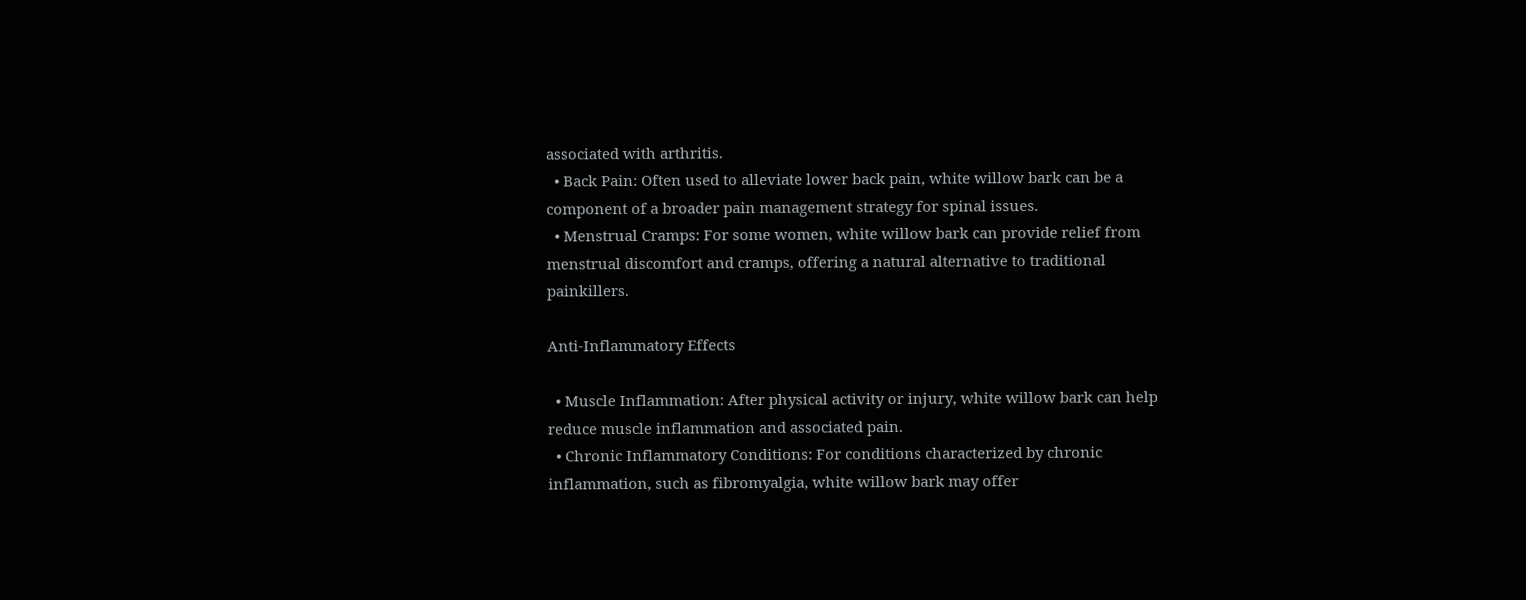associated with arthritis.
  • Back Pain: Often used to alleviate lower back pain, white willow bark can be a component of a broader pain management strategy for spinal issues.
  • Menstrual Cramps: For some women, white willow bark can provide relief from menstrual discomfort and cramps, offering a natural alternative to traditional painkillers.

Anti-Inflammatory Effects

  • Muscle Inflammation: After physical activity or injury, white willow bark can help reduce muscle inflammation and associated pain.
  • Chronic Inflammatory Conditions: For conditions characterized by chronic inflammation, such as fibromyalgia, white willow bark may offer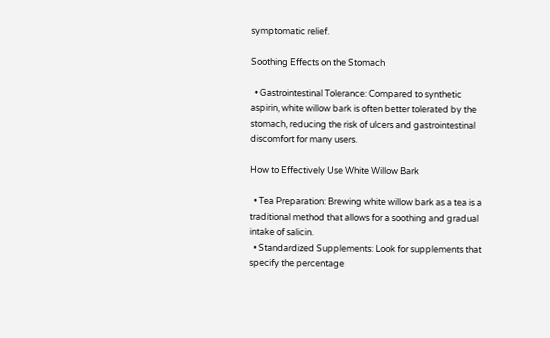symptomatic relief.

Soothing Effects on the Stomach

  • Gastrointestinal Tolerance: Compared to synthetic aspirin, white willow bark is often better tolerated by the stomach, reducing the risk of ulcers and gastrointestinal discomfort for many users.

How to Effectively Use White Willow Bark

  • Tea Preparation: Brewing white willow bark as a tea is a traditional method that allows for a soothing and gradual intake of salicin.
  • Standardized Supplements: Look for supplements that specify the percentage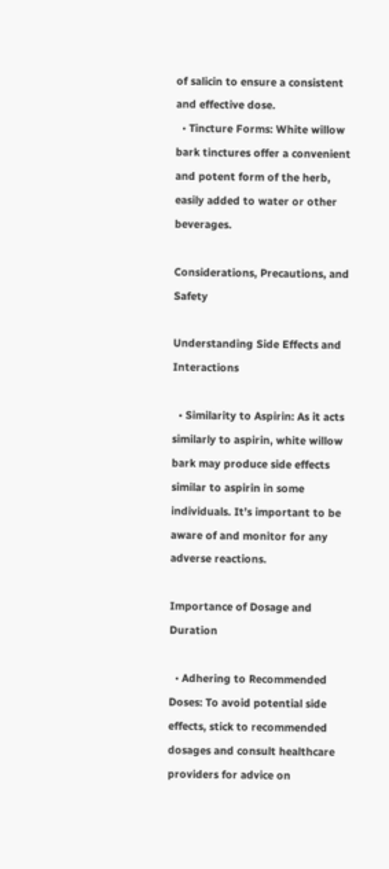of salicin to ensure a consistent and effective dose.
  • Tincture Forms: White willow bark tinctures offer a convenient and potent form of the herb, easily added to water or other beverages.

Considerations, Precautions, and Safety

Understanding Side Effects and Interactions

  • Similarity to Aspirin: As it acts similarly to aspirin, white willow bark may produce side effects similar to aspirin in some individuals. It’s important to be aware of and monitor for any adverse reactions.

Importance of Dosage and Duration

  • Adhering to Recommended Doses: To avoid potential side effects, stick to recommended dosages and consult healthcare providers for advice on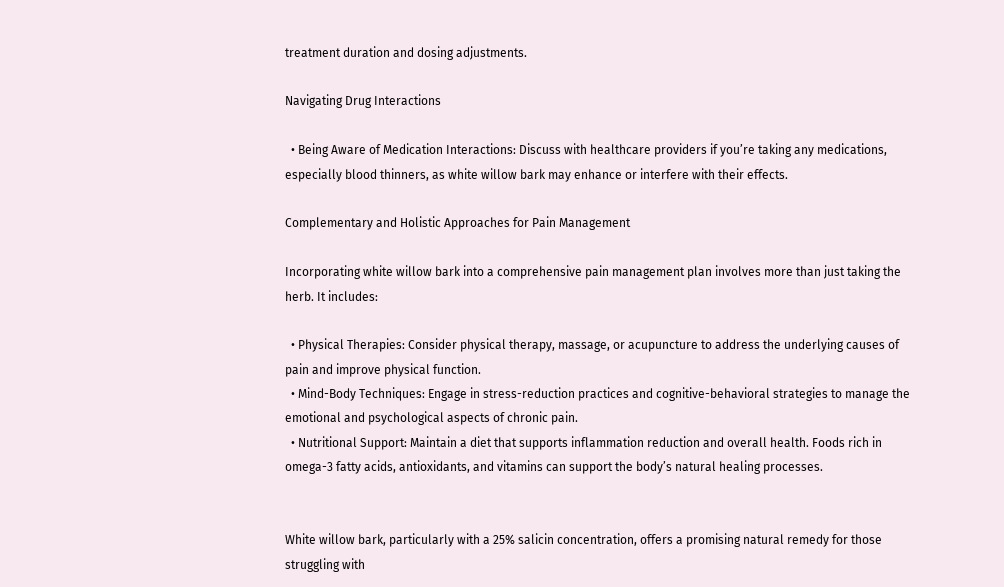treatment duration and dosing adjustments.

Navigating Drug Interactions

  • Being Aware of Medication Interactions: Discuss with healthcare providers if you’re taking any medications, especially blood thinners, as white willow bark may enhance or interfere with their effects.

Complementary and Holistic Approaches for Pain Management

Incorporating white willow bark into a comprehensive pain management plan involves more than just taking the herb. It includes:

  • Physical Therapies: Consider physical therapy, massage, or acupuncture to address the underlying causes of pain and improve physical function.
  • Mind-Body Techniques: Engage in stress-reduction practices and cognitive-behavioral strategies to manage the emotional and psychological aspects of chronic pain.
  • Nutritional Support: Maintain a diet that supports inflammation reduction and overall health. Foods rich in omega-3 fatty acids, antioxidants, and vitamins can support the body’s natural healing processes.


White willow bark, particularly with a 25% salicin concentration, offers a promising natural remedy for those struggling with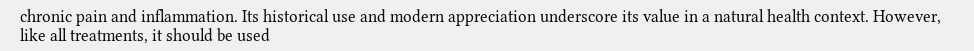chronic pain and inflammation. Its historical use and modern appreciation underscore its value in a natural health context. However, like all treatments, it should be used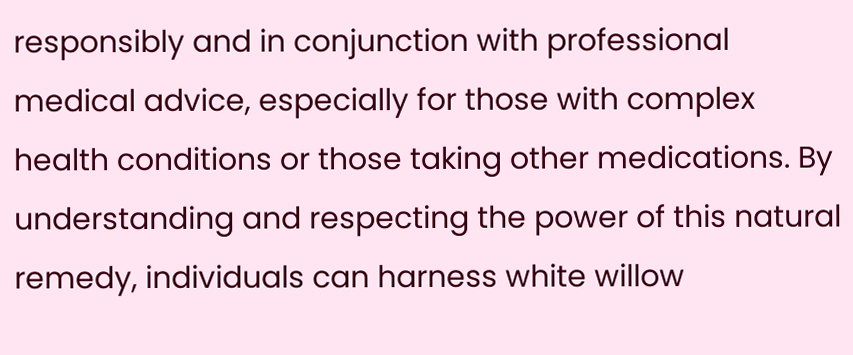responsibly and in conjunction with professional medical advice, especially for those with complex health conditions or those taking other medications. By understanding and respecting the power of this natural remedy, individuals can harness white willow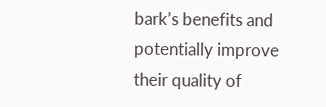bark’s benefits and potentially improve their quality of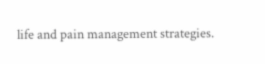life and pain management strategies.